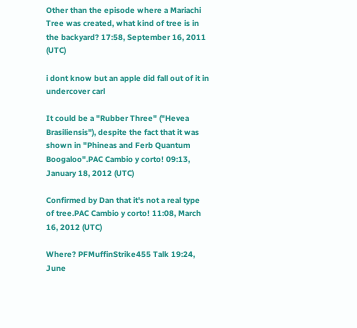Other than the episode where a Mariachi Tree was created, what kind of tree is in the backyard? 17:58, September 16, 2011 (UTC)

i dont know but an apple did fall out of it in undercover carl

It could be a "Rubber Three" ("Hevea Brasiliensis"), despite the fact that it was shown in "Phineas and Ferb Quantum Boogaloo".PAC Cambio y corto! 09:13, January 18, 2012 (UTC)

Confirmed by Dan that it's not a real type of tree.PAC Cambio y corto! 11:08, March 16, 2012 (UTC)

Where? PFMuffinStrike455 Talk 19:24, June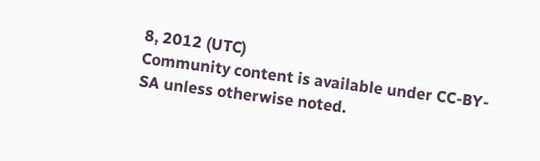8, 2012 (UTC)
Community content is available under CC-BY-SA unless otherwise noted.